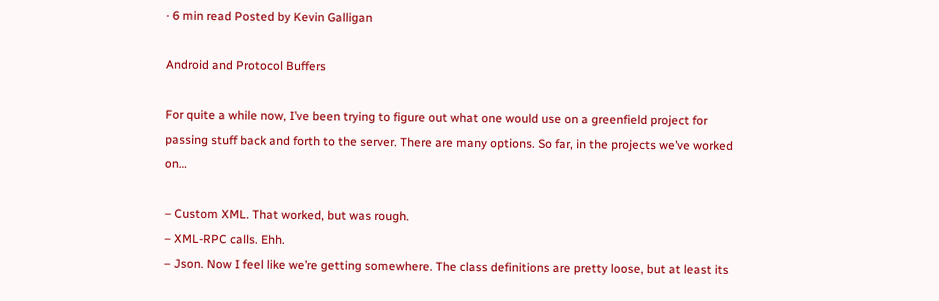· 6 min read Posted by Kevin Galligan

Android and Protocol Buffers

For quite a while now, I’ve been trying to figure out what one would use on a greenfield project for passing stuff back and forth to the server. There are many options. So far, in the projects we’ve worked on…

– Custom XML. That worked, but was rough.
– XML-RPC calls. Ehh.
– Json. Now I feel like we’re getting somewhere. The class definitions are pretty loose, but at least its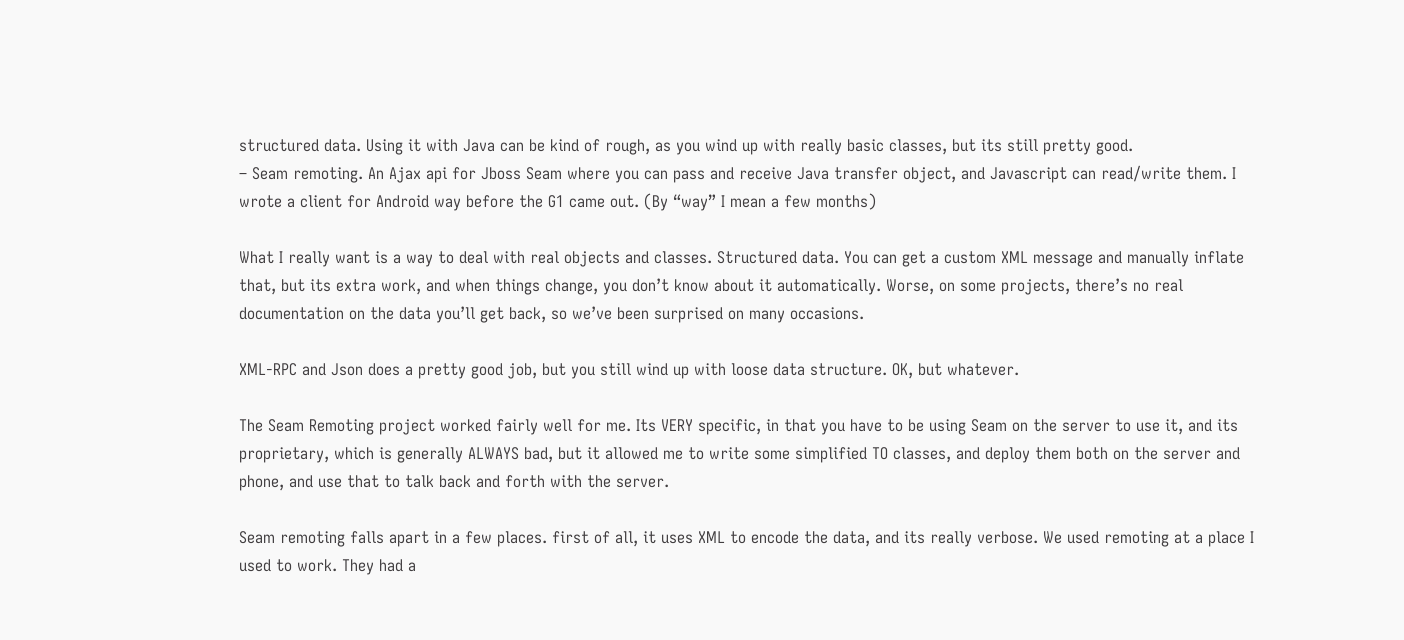structured data. Using it with Java can be kind of rough, as you wind up with really basic classes, but its still pretty good.
– Seam remoting. An Ajax api for Jboss Seam where you can pass and receive Java transfer object, and Javascript can read/write them. I wrote a client for Android way before the G1 came out. (By “way” I mean a few months)

What I really want is a way to deal with real objects and classes. Structured data. You can get a custom XML message and manually inflate that, but its extra work, and when things change, you don’t know about it automatically. Worse, on some projects, there’s no real documentation on the data you’ll get back, so we’ve been surprised on many occasions.

XML-RPC and Json does a pretty good job, but you still wind up with loose data structure. OK, but whatever.

The Seam Remoting project worked fairly well for me. Its VERY specific, in that you have to be using Seam on the server to use it, and its proprietary, which is generally ALWAYS bad, but it allowed me to write some simplified TO classes, and deploy them both on the server and phone, and use that to talk back and forth with the server.

Seam remoting falls apart in a few places. first of all, it uses XML to encode the data, and its really verbose. We used remoting at a place I used to work. They had a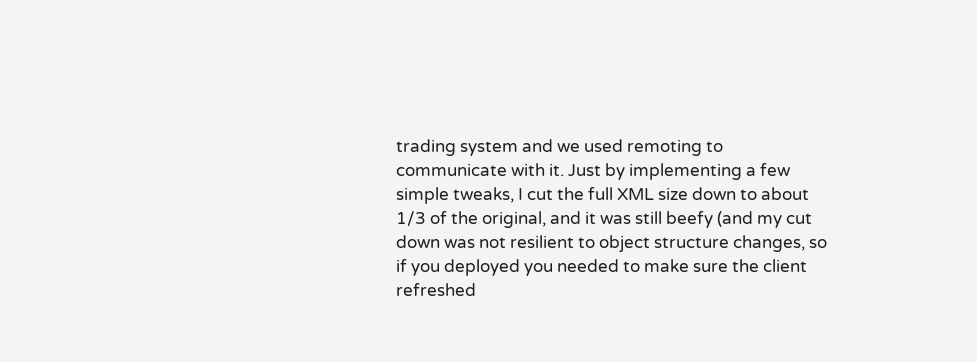trading system and we used remoting to communicate with it. Just by implementing a few simple tweaks, I cut the full XML size down to about 1/3 of the original, and it was still beefy (and my cut down was not resilient to object structure changes, so if you deployed you needed to make sure the client refreshed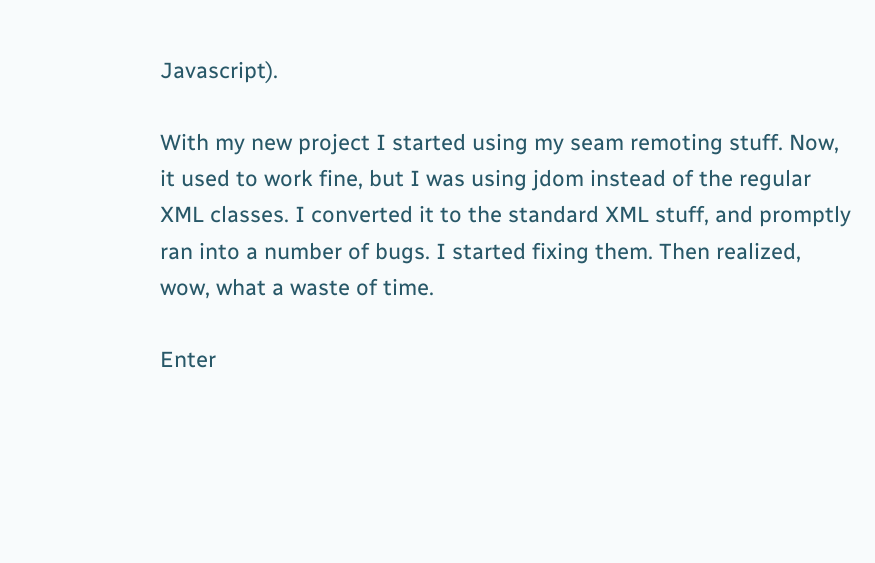Javascript).

With my new project I started using my seam remoting stuff. Now, it used to work fine, but I was using jdom instead of the regular XML classes. I converted it to the standard XML stuff, and promptly ran into a number of bugs. I started fixing them. Then realized, wow, what a waste of time.

Enter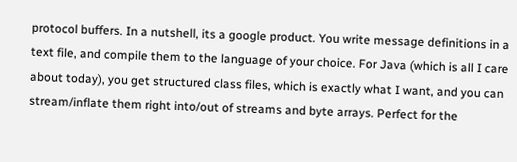protocol buffers. In a nutshell, its a google product. You write message definitions in a text file, and compile them to the language of your choice. For Java (which is all I care about today), you get structured class files, which is exactly what I want, and you can stream/inflate them right into/out of streams and byte arrays. Perfect for the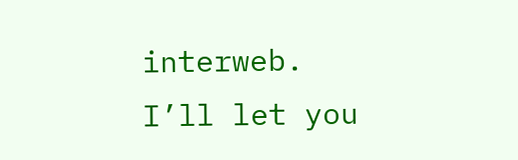interweb. I’ll let you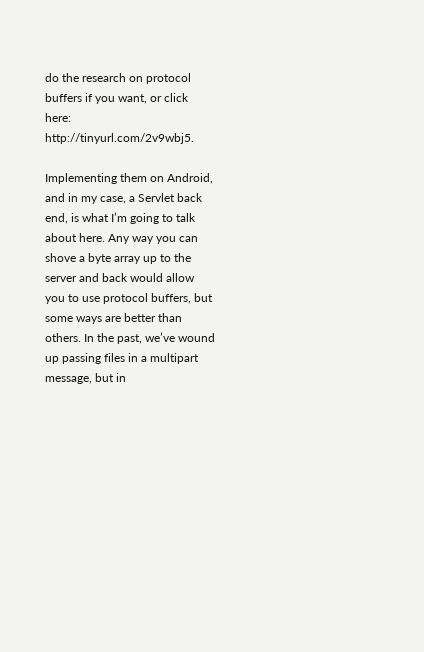do the research on protocol buffers if you want, or click here: http://tinyurl.com/2v9wbj5.

Implementing them on Android, and in my case, a Servlet back end, is what I’m going to talk about here. Any way you can shove a byte array up to the server and back would allow you to use protocol buffers, but some ways are better than others. In the past, we’ve wound up passing files in a multipart message, but in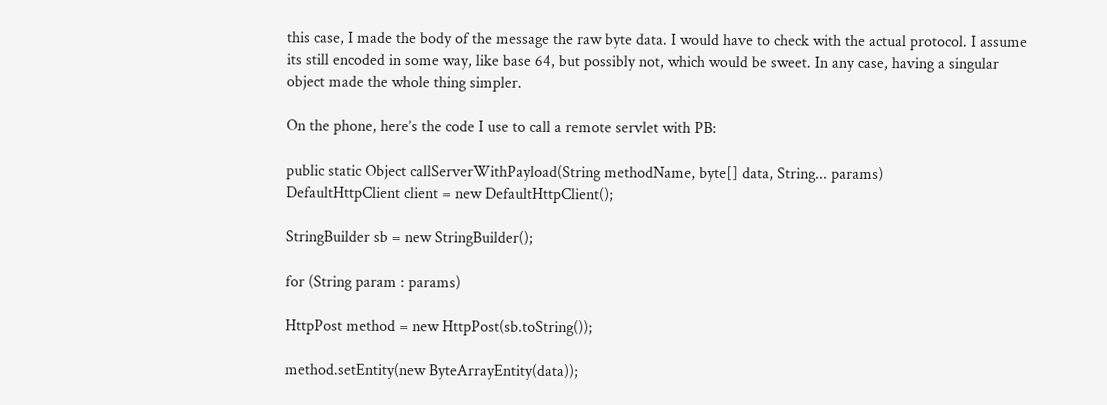this case, I made the body of the message the raw byte data. I would have to check with the actual protocol. I assume its still encoded in some way, like base 64, but possibly not, which would be sweet. In any case, having a singular object made the whole thing simpler.

On the phone, here’s the code I use to call a remote servlet with PB:

public static Object callServerWithPayload(String methodName, byte[] data, String... params)
DefaultHttpClient client = new DefaultHttpClient();

StringBuilder sb = new StringBuilder();

for (String param : params)

HttpPost method = new HttpPost(sb.toString());

method.setEntity(new ByteArrayEntity(data));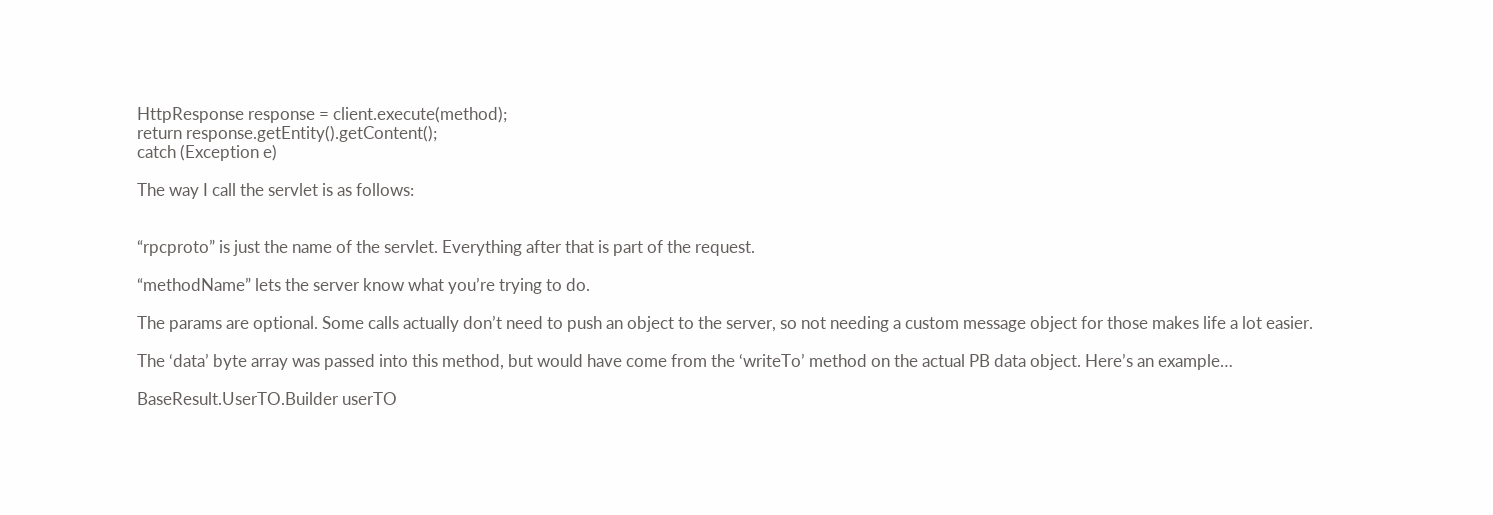HttpResponse response = client.execute(method);
return response.getEntity().getContent();
catch (Exception e)

The way I call the servlet is as follows:


“rpcproto” is just the name of the servlet. Everything after that is part of the request.

“methodName” lets the server know what you’re trying to do.

The params are optional. Some calls actually don’t need to push an object to the server, so not needing a custom message object for those makes life a lot easier.

The ‘data’ byte array was passed into this method, but would have come from the ‘writeTo’ method on the actual PB data object. Here’s an example…

BaseResult.UserTO.Builder userTO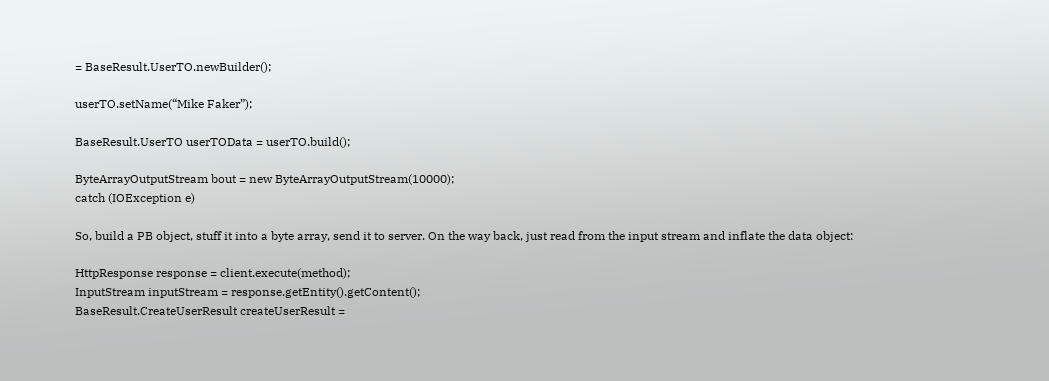= BaseResult.UserTO.newBuilder();

userTO.setName(“Mike Faker”);

BaseResult.UserTO userTOData = userTO.build();

ByteArrayOutputStream bout = new ByteArrayOutputStream(10000);
catch (IOException e)

So, build a PB object, stuff it into a byte array, send it to server. On the way back, just read from the input stream and inflate the data object:

HttpResponse response = client.execute(method);
InputStream inputStream = response.getEntity().getContent();
BaseResult.CreateUserResult createUserResult =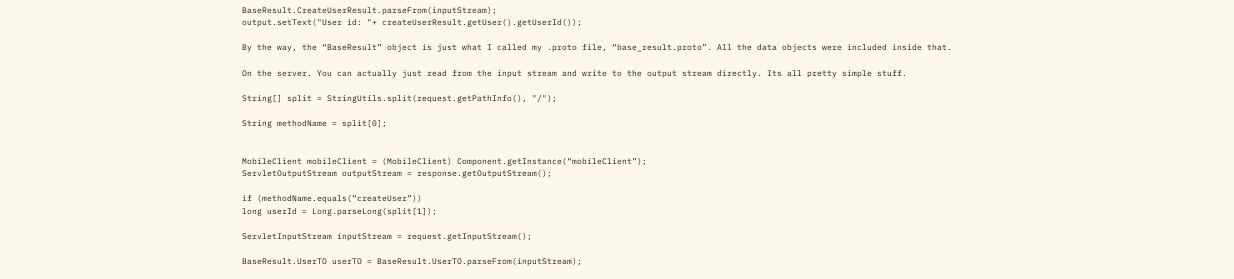BaseResult.CreateUserResult.parseFrom(inputStream);
output.setText("User id: "+ createUserResult.getUser().getUserId());

By the way, the “BaseResult” object is just what I called my .proto file, “base_result.proto”. All the data objects were included inside that.

On the server. You can actually just read from the input stream and write to the output stream directly. Its all pretty simple stuff.

String[] split = StringUtils.split(request.getPathInfo(), "/");

String methodName = split[0];


MobileClient mobileClient = (MobileClient) Component.getInstance(“mobileClient”);
ServletOutputStream outputStream = response.getOutputStream();

if (methodName.equals(“createUser”))
long userId = Long.parseLong(split[1]);

ServletInputStream inputStream = request.getInputStream();

BaseResult.UserTO userTO = BaseResult.UserTO.parseFrom(inputStream);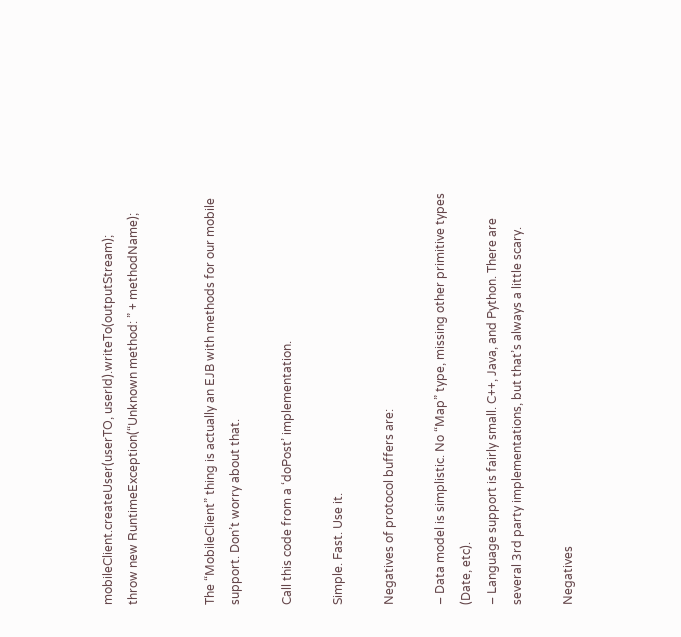mobileClient.createUser(userTO, userId).writeTo(outputStream);
throw new RuntimeException(“Unknown method: ” + methodName);


The “MobileClient” thing is actually an EJB with methods for our mobile support. Don’t worry about that.

Call this code from a ‘doPost’ implementation.

Simple. Fast. Use it.

Negatives of protocol buffers are:

– Data model is simplistic. No “Map” type, missing other primitive types (Date, etc).
– Language support is fairly small. C++, Java, and Python. There are several 3rd party implementations, but that’s always a little scary.

Negatives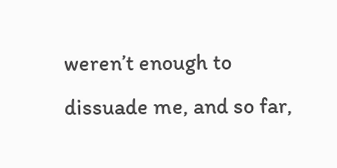weren’t enough to dissuade me, and so far,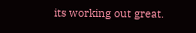its working out great.